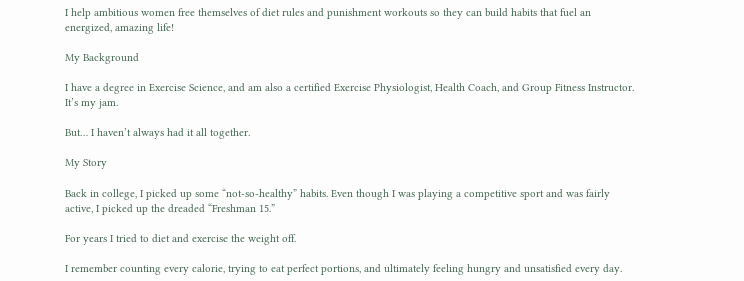I help ambitious women free themselves of diet rules and punishment workouts so they can build habits that fuel an energized, amazing life!

My Background

I have a degree in Exercise Science, and am also a certified Exercise Physiologist, Health Coach, and Group Fitness Instructor. It’s my jam.

But… I haven’t always had it all together.

My Story

Back in college, I picked up some “not-so-healthy” habits. Even though I was playing a competitive sport and was fairly active, I picked up the dreaded “Freshman 15.”

For years I tried to diet and exercise the weight off.

I remember counting every calorie, trying to eat perfect portions, and ultimately feeling hungry and unsatisfied every day.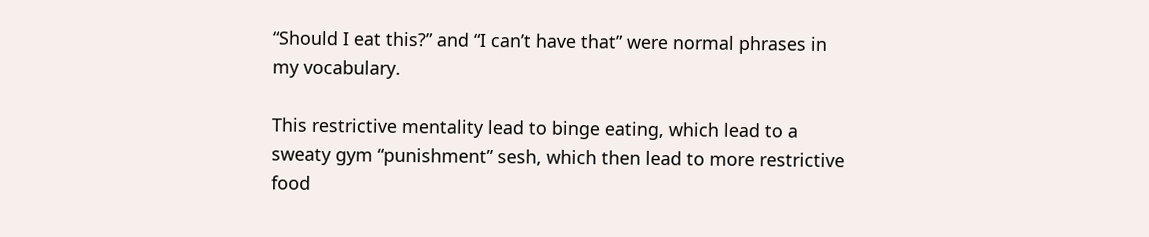“Should I eat this?” and “I can’t have that” were normal phrases in my vocabulary.

This restrictive mentality lead to binge eating, which lead to a sweaty gym “punishment” sesh, which then lead to more restrictive food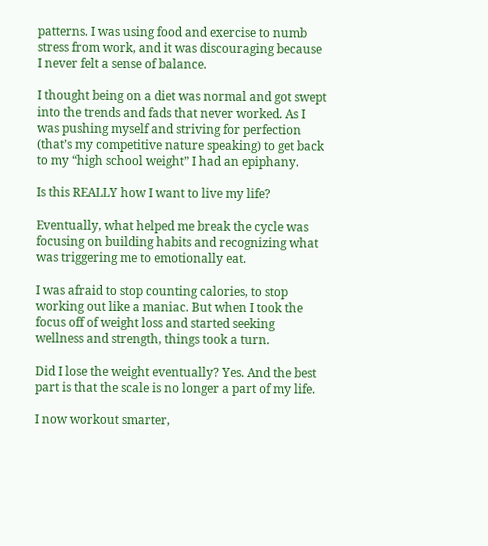patterns. I was using food and exercise to numb stress from work, and it was discouraging because I never felt a sense of balance.

I thought being on a diet was normal and got swept into the trends and fads that never worked. As I was pushing myself and striving for perfection (that’s my competitive nature speaking) to get back to my “high school weight” I had an epiphany.

Is this REALLY how I want to live my life?

Eventually, what helped me break the cycle was focusing on building habits and recognizing what was triggering me to emotionally eat.

I was afraid to stop counting calories, to stop working out like a maniac. But when I took the focus off of weight loss and started seeking wellness and strength, things took a turn.

Did I lose the weight eventually? Yes. And the best part is that the scale is no longer a part of my life.

I now workout smarter,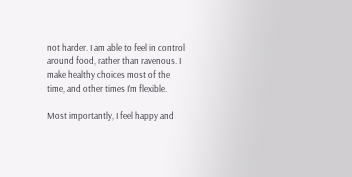not harder. I am able to feel in control around food, rather than ravenous. I make healthy choices most of the time, and other times I’m flexible.

Most importantly, I feel happy and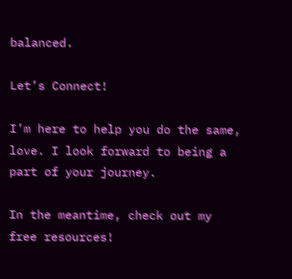balanced.

Let’s Connect!

I’m here to help you do the same, love. I look forward to being a part of your journey.

In the meantime, check out my free resources!